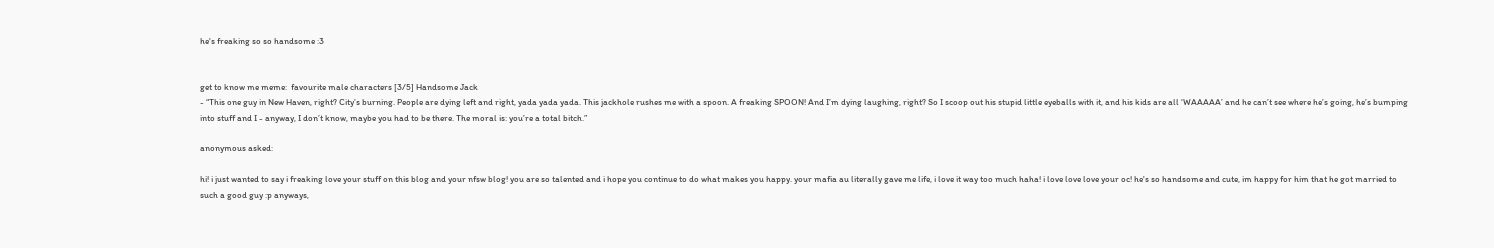he's freaking so so handsome :3


get to know me meme:  favourite male characters [3/5] Handsome Jack
- “This one guy in New Haven, right? City’s burning. People are dying left and right, yada yada yada. This jackhole rushes me with a spoon. A freaking SPOON! And I’m dying laughing, right? So I scoop out his stupid little eyeballs with it, and his kids are all ‘WAAAAA’ and he can’t see where he’s going, he’s bumping into stuff and I - anyway, I don’t know, maybe you had to be there. The moral is: you’re a total bitch.”

anonymous asked:

hi! i just wanted to say i freaking love your stuff on this blog and your nfsw blog! you are so talented and i hope you continue to do what makes you happy. your mafia au literally gave me life, i love it way too much haha! i love love love your oc! he's so handsome and cute, im happy for him that he got married to such a good guy :p anyways,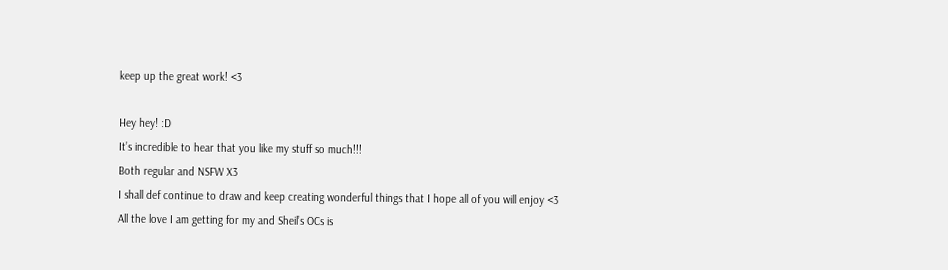keep up the great work! <3

Hey hey! :D
It’s incredible to hear that you like my stuff so much!!!
Both regular and NSFW X3
I shall def continue to draw and keep creating wonderful things that I hope all of you will enjoy <3
All the love I am getting for my and Sheil’s OCs is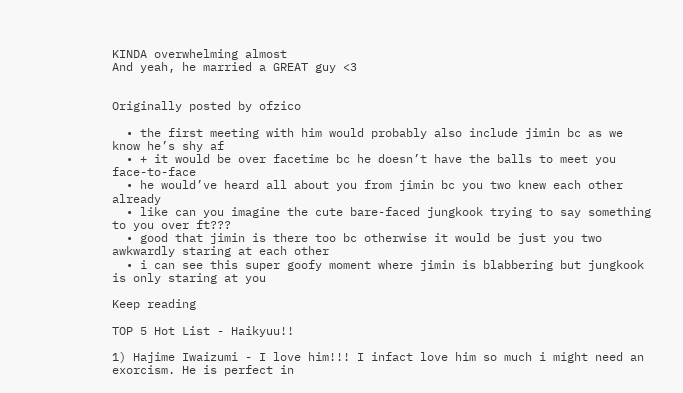KINDA overwhelming almost
And yeah, he married a GREAT guy <3


Originally posted by ofzico

  • the first meeting with him would probably also include jimin bc as we know he’s shy af
  • + it would be over facetime bc he doesn’t have the balls to meet you face-to-face
  • he would’ve heard all about you from jimin bc you two knew each other already
  • like can you imagine the cute bare-faced jungkook trying to say something to you over ft???
  • good that jimin is there too bc otherwise it would be just you two awkwardly staring at each other
  • i can see this super goofy moment where jimin is blabbering but jungkook is only staring at you

Keep reading

TOP 5 Hot List - Haikyuu!!

1) Hajime Iwaizumi - I love him!!! I infact love him so much i might need an exorcism. He is perfect in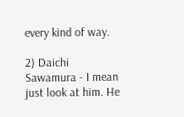every kind of way.

2) Daichi Sawamura - I mean just look at him. He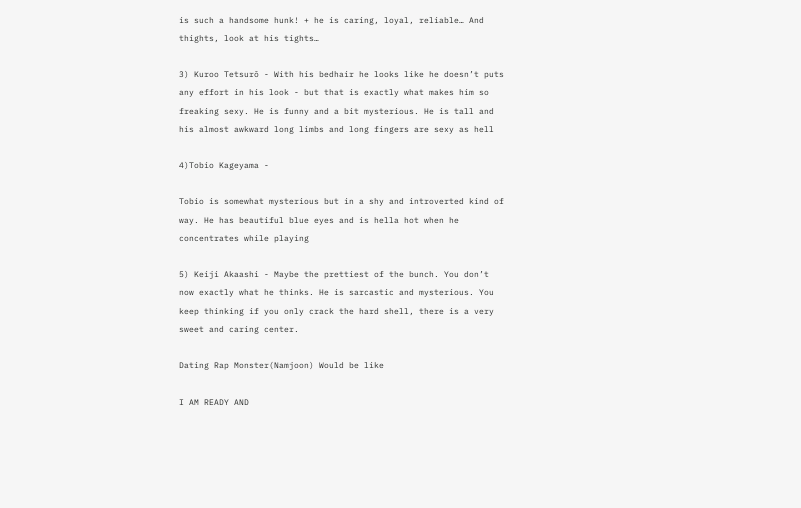is such a handsome hunk! + he is caring, loyal, reliable… And thights, look at his tights…

3) Kuroo Tetsurō - With his bedhair he looks like he doesn’t puts any effort in his look - but that is exactly what makes him so freaking sexy. He is funny and a bit mysterious. He is tall and his almost awkward long limbs and long fingers are sexy as hell

4)Tobio Kageyama -

Tobio is somewhat mysterious but in a shy and introverted kind of way. He has beautiful blue eyes and is hella hot when he concentrates while playing

5) Keiji Akaashi - Maybe the prettiest of the bunch. You don’t now exactly what he thinks. He is sarcastic and mysterious. You keep thinking if you only crack the hard shell, there is a very sweet and caring center.

Dating Rap Monster(Namjoon) Would be like

I AM READY AND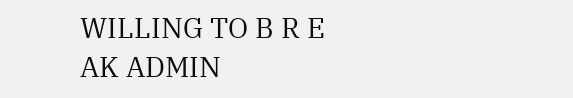WILLING TO B R E AK ADMIN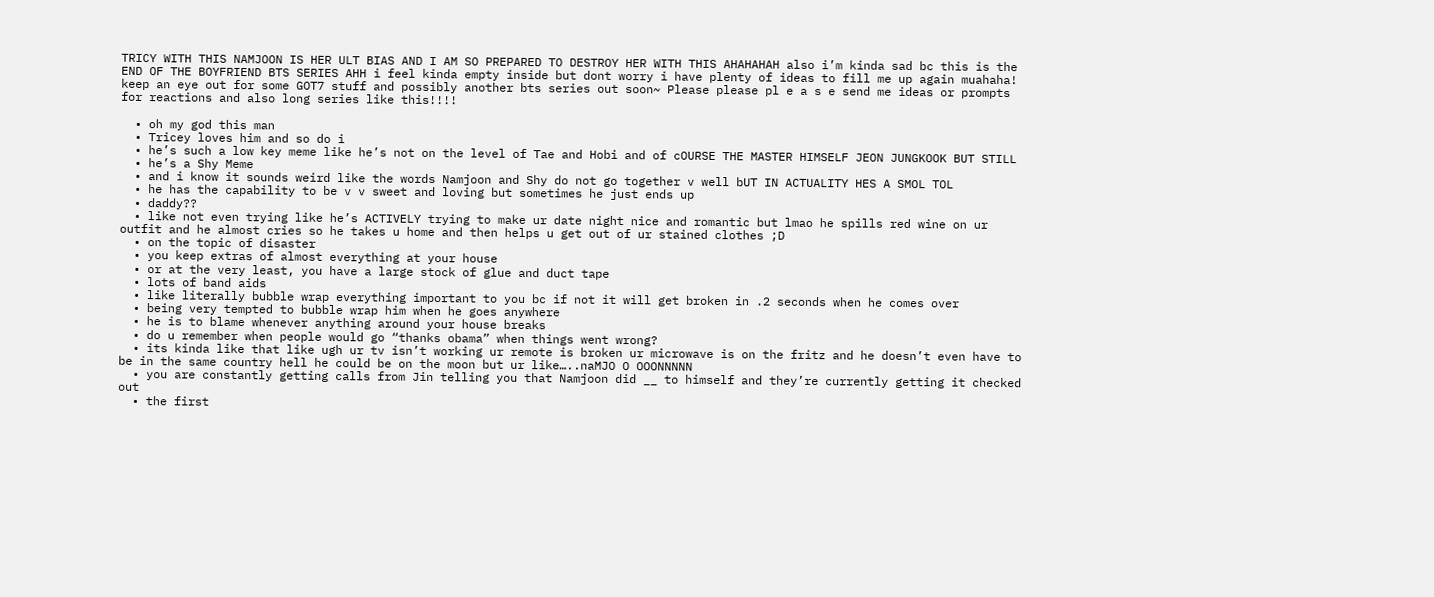TRICY WITH THIS NAMJOON IS HER ULT BIAS AND I AM SO PREPARED TO DESTROY HER WITH THIS AHAHAHAH also i’m kinda sad bc this is the END OF THE BOYFRIEND BTS SERIES AHH i feel kinda empty inside but dont worry i have plenty of ideas to fill me up again muahaha! keep an eye out for some GOT7 stuff and possibly another bts series out soon~ Please please pl e a s e send me ideas or prompts for reactions and also long series like this!!!!

  • oh my god this man
  • Tricey loves him and so do i
  • he’s such a low key meme like he’s not on the level of Tae and Hobi and of cOURSE THE MASTER HIMSELF JEON JUNGKOOK BUT STILL
  • he’s a Shy Meme
  • and i know it sounds weird like the words Namjoon and Shy do not go together v well bUT IN ACTUALITY HES A SMOL TOL
  • he has the capability to be v v sweet and loving but sometimes he just ends up
  • daddy??
  • like not even trying like he’s ACTIVELY trying to make ur date night nice and romantic but lmao he spills red wine on ur outfit and he almost cries so he takes u home and then helps u get out of ur stained clothes ;D
  • on the topic of disaster
  • you keep extras of almost everything at your house
  • or at the very least, you have a large stock of glue and duct tape
  • lots of band aids
  • like literally bubble wrap everything important to you bc if not it will get broken in .2 seconds when he comes over
  • being very tempted to bubble wrap him when he goes anywhere
  • he is to blame whenever anything around your house breaks
  • do u remember when people would go “thanks obama” when things went wrong?
  • its kinda like that like ugh ur tv isn’t working ur remote is broken ur microwave is on the fritz and he doesn’t even have to be in the same country hell he could be on the moon but ur like…..naMJO O OOONNNNN
  • you are constantly getting calls from Jin telling you that Namjoon did __ to himself and they’re currently getting it checked out
  • the first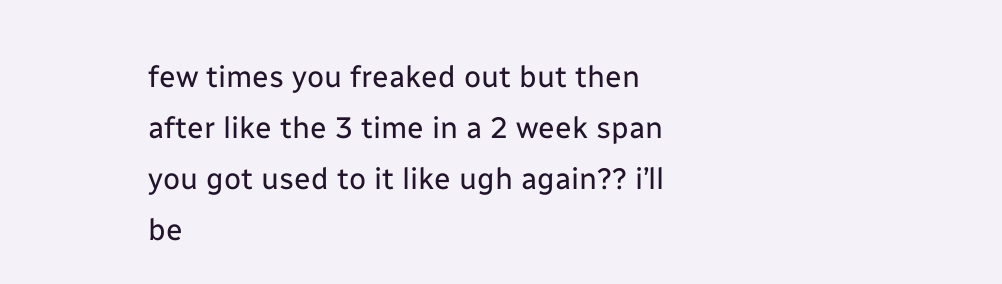few times you freaked out but then after like the 3 time in a 2 week span you got used to it like ugh again?? i’ll be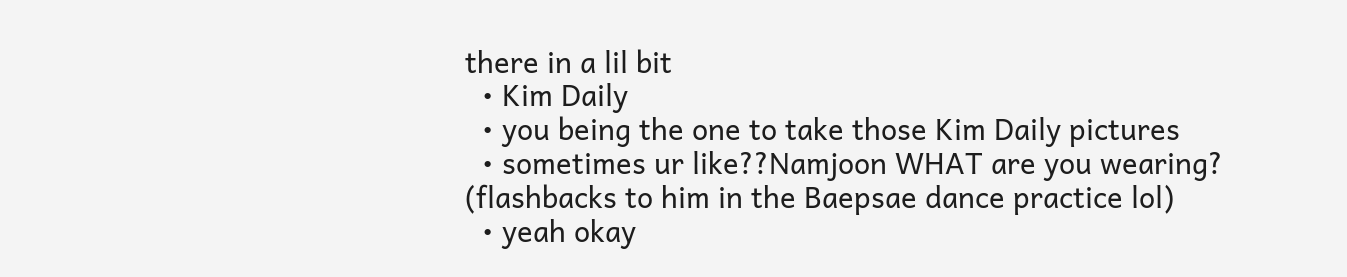there in a lil bit
  • Kim Daily
  • you being the one to take those Kim Daily pictures
  • sometimes ur like??Namjoon WHAT are you wearing? (flashbacks to him in the Baepsae dance practice lol)
  • yeah okay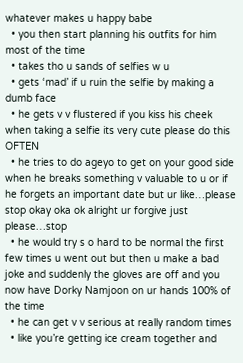whatever makes u happy babe
  • you then start planning his outfits for him most of the time
  • takes tho u sands of selfies w u
  • gets ‘mad’ if u ruin the selfie by making a dumb face
  • he gets v v flustered if you kiss his cheek when taking a selfie its very cute please do this OFTEN
  • he tries to do ageyo to get on your good side when he breaks something v valuable to u or if he forgets an important date but ur like…please stop okay oka ok alright ur forgive just please…stop
  • he would try s o hard to be normal the first few times u went out but then u make a bad joke and suddenly the gloves are off and you now have Dorky Namjoon on ur hands 100% of the time
  • he can get v v serious at really random times
  • like you’re getting ice cream together and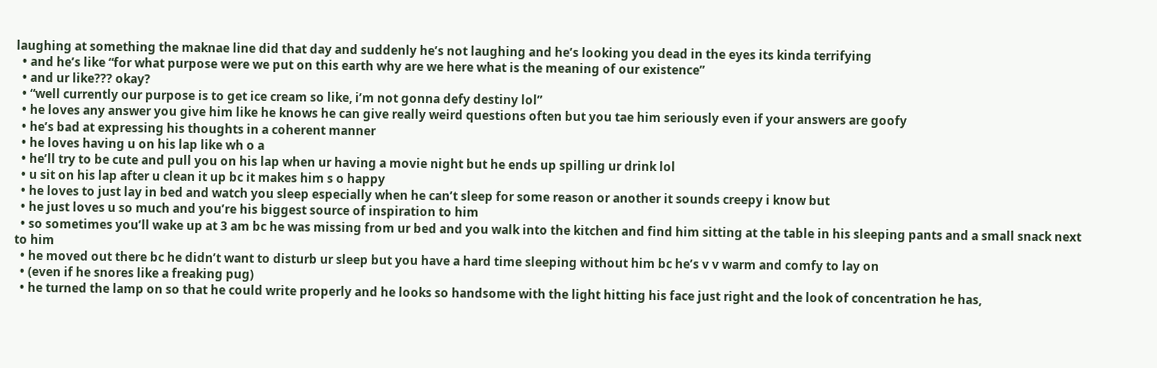laughing at something the maknae line did that day and suddenly he’s not laughing and he’s looking you dead in the eyes its kinda terrifying
  • and he’s like “for what purpose were we put on this earth why are we here what is the meaning of our existence”
  • and ur like??? okay?
  • “well currently our purpose is to get ice cream so like, i’m not gonna defy destiny lol”
  • he loves any answer you give him like he knows he can give really weird questions often but you tae him seriously even if your answers are goofy
  • he’s bad at expressing his thoughts in a coherent manner
  • he loves having u on his lap like wh o a
  • he’ll try to be cute and pull you on his lap when ur having a movie night but he ends up spilling ur drink lol
  • u sit on his lap after u clean it up bc it makes him s o happy
  • he loves to just lay in bed and watch you sleep especially when he can’t sleep for some reason or another it sounds creepy i know but
  • he just loves u so much and you’re his biggest source of inspiration to him
  • so sometimes you’ll wake up at 3 am bc he was missing from ur bed and you walk into the kitchen and find him sitting at the table in his sleeping pants and a small snack next to him
  • he moved out there bc he didn’t want to disturb ur sleep but you have a hard time sleeping without him bc he’s v v warm and comfy to lay on
  • (even if he snores like a freaking pug)
  • he turned the lamp on so that he could write properly and he looks so handsome with the light hitting his face just right and the look of concentration he has,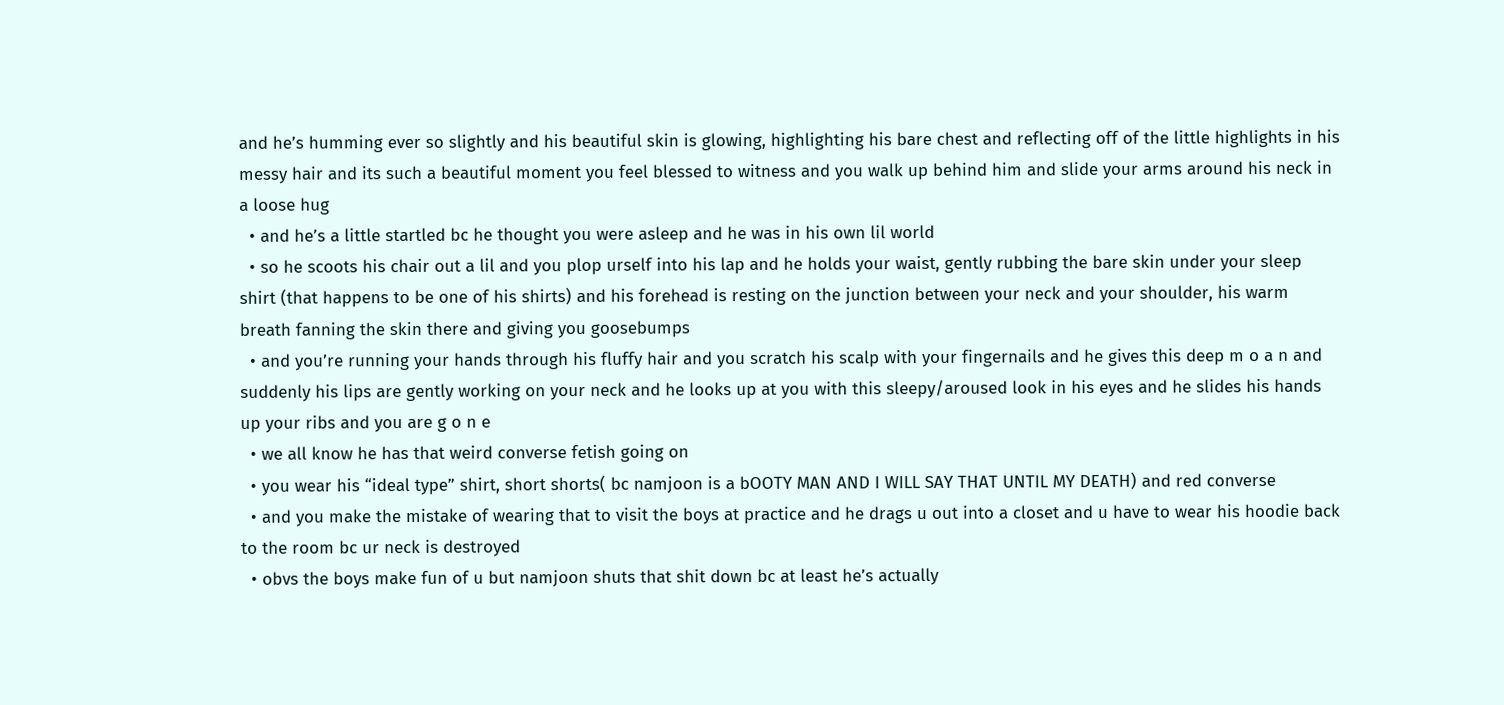and he’s humming ever so slightly and his beautiful skin is glowing, highlighting his bare chest and reflecting off of the little highlights in his messy hair and its such a beautiful moment you feel blessed to witness and you walk up behind him and slide your arms around his neck in a loose hug
  • and he’s a little startled bc he thought you were asleep and he was in his own lil world
  • so he scoots his chair out a lil and you plop urself into his lap and he holds your waist, gently rubbing the bare skin under your sleep shirt (that happens to be one of his shirts) and his forehead is resting on the junction between your neck and your shoulder, his warm breath fanning the skin there and giving you goosebumps
  • and you’re running your hands through his fluffy hair and you scratch his scalp with your fingernails and he gives this deep m o a n and suddenly his lips are gently working on your neck and he looks up at you with this sleepy/aroused look in his eyes and he slides his hands up your ribs and you are g o n e
  • we all know he has that weird converse fetish going on
  • you wear his “ideal type” shirt, short shorts( bc namjoon is a bOOTY MAN AND I WILL SAY THAT UNTIL MY DEATH) and red converse
  • and you make the mistake of wearing that to visit the boys at practice and he drags u out into a closet and u have to wear his hoodie back to the room bc ur neck is destroyed
  • obvs the boys make fun of u but namjoon shuts that shit down bc at least he’s actually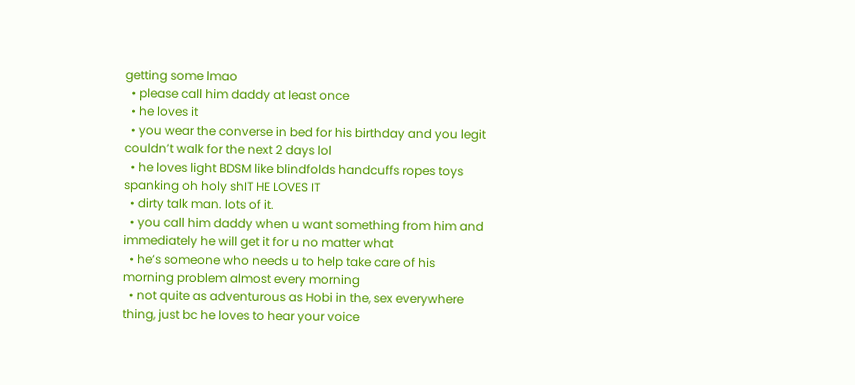getting some lmao
  • please call him daddy at least once
  • he loves it
  • you wear the converse in bed for his birthday and you legit couldn’t walk for the next 2 days lol
  • he loves light BDSM like blindfolds handcuffs ropes toys spanking oh holy shIT HE LOVES IT
  • dirty talk man. lots of it.
  • you call him daddy when u want something from him and immediately he will get it for u no matter what
  • he’s someone who needs u to help take care of his morning problem almost every morning
  • not quite as adventurous as Hobi in the, sex everywhere thing, just bc he loves to hear your voice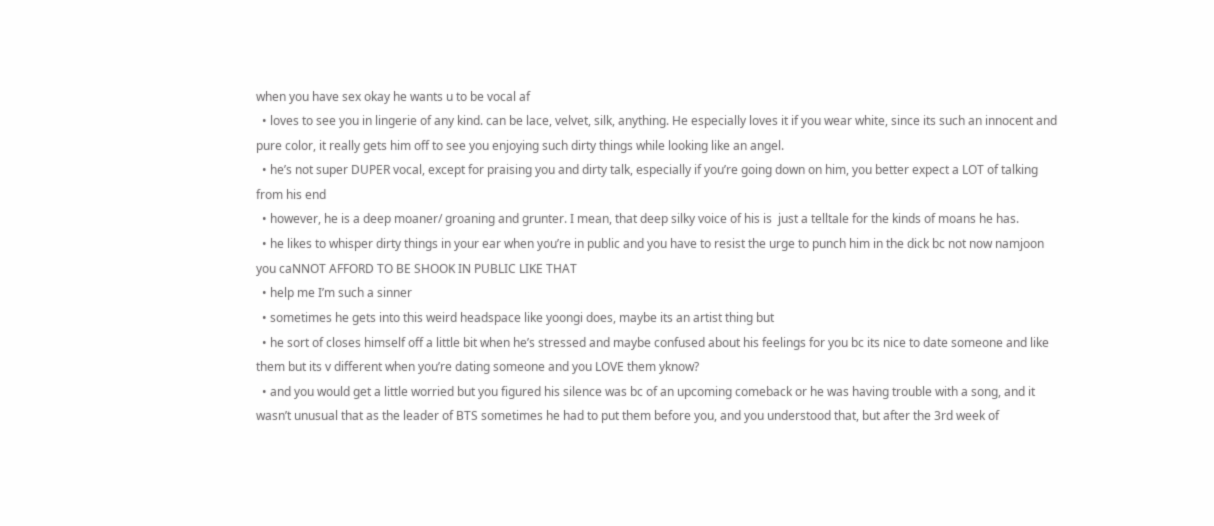when you have sex okay he wants u to be vocal af
  • loves to see you in lingerie of any kind. can be lace, velvet, silk, anything. He especially loves it if you wear white, since its such an innocent and pure color, it really gets him off to see you enjoying such dirty things while looking like an angel.
  • he’s not super DUPER vocal, except for praising you and dirty talk, especially if you’re going down on him, you better expect a LOT of talking from his end
  • however, he is a deep moaner/ groaning and grunter. I mean, that deep silky voice of his is  just a telltale for the kinds of moans he has.
  • he likes to whisper dirty things in your ear when you’re in public and you have to resist the urge to punch him in the dick bc not now namjoon you caNNOT AFFORD TO BE SHOOK IN PUBLIC LIKE THAT
  • help me I’m such a sinner
  • sometimes he gets into this weird headspace like yoongi does, maybe its an artist thing but
  • he sort of closes himself off a little bit when he’s stressed and maybe confused about his feelings for you bc its nice to date someone and like them but its v different when you’re dating someone and you LOVE them yknow?
  • and you would get a little worried but you figured his silence was bc of an upcoming comeback or he was having trouble with a song, and it wasn’t unusual that as the leader of BTS sometimes he had to put them before you, and you understood that, but after the 3rd week of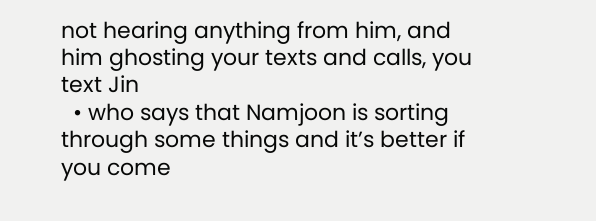not hearing anything from him, and him ghosting your texts and calls, you text Jin
  • who says that Namjoon is sorting through some things and it’s better if you come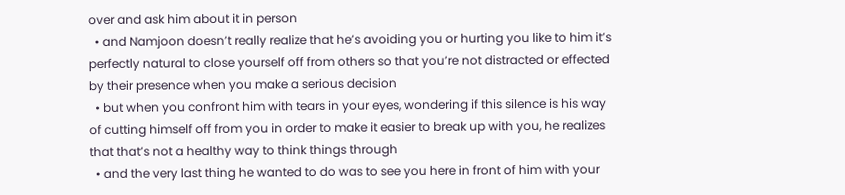over and ask him about it in person
  • and Namjoon doesn’t really realize that he’s avoiding you or hurting you like to him it’s perfectly natural to close yourself off from others so that you’re not distracted or effected by their presence when you make a serious decision
  • but when you confront him with tears in your eyes, wondering if this silence is his way of cutting himself off from you in order to make it easier to break up with you, he realizes that that’s not a healthy way to think things through
  • and the very last thing he wanted to do was to see you here in front of him with your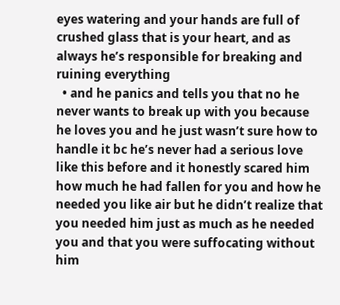eyes watering and your hands are full of crushed glass that is your heart, and as always he’s responsible for breaking and ruining everything
  • and he panics and tells you that no he never wants to break up with you because he loves you and he just wasn’t sure how to handle it bc he’s never had a serious love like this before and it honestly scared him how much he had fallen for you and how he needed you like air but he didn’t realize that you needed him just as much as he needed you and that you were suffocating without him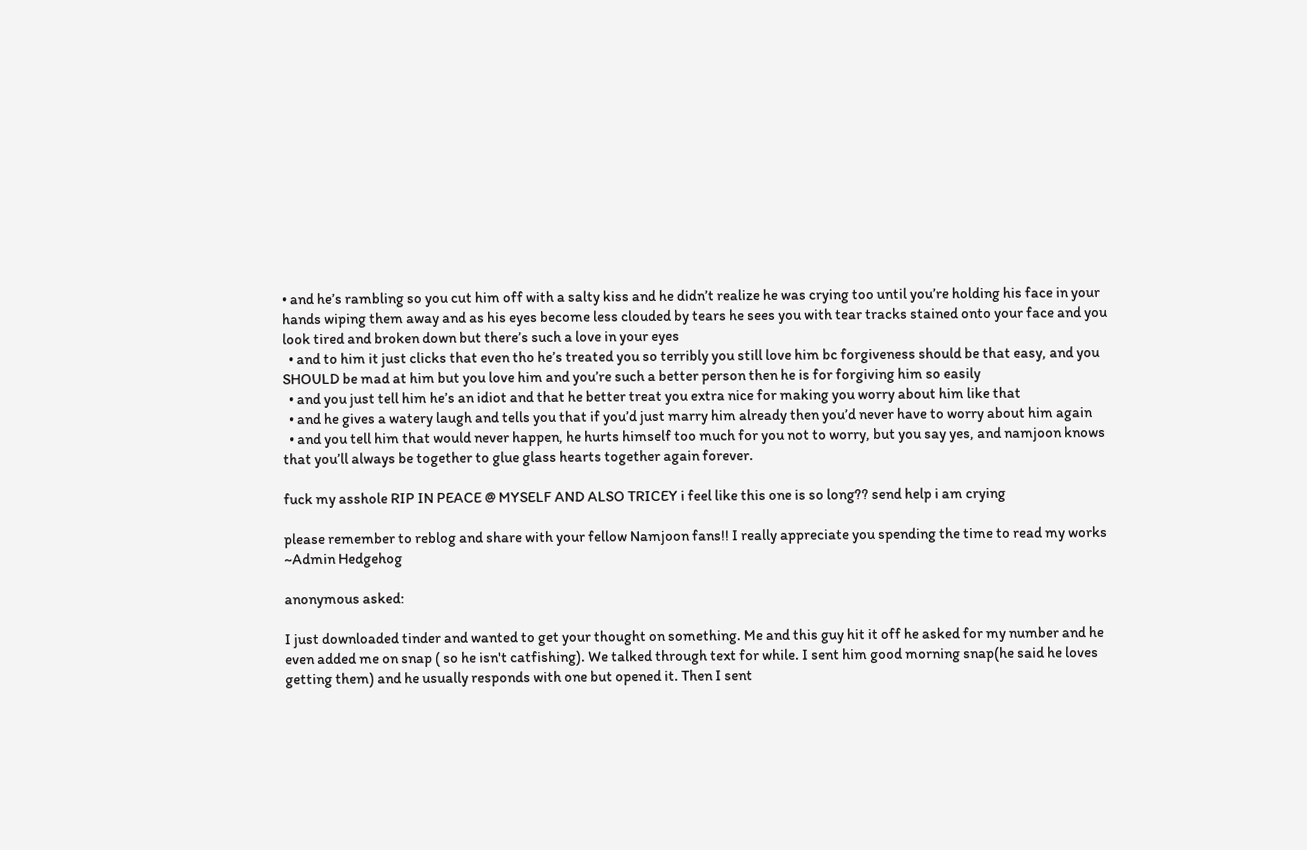• and he’s rambling so you cut him off with a salty kiss and he didn’t realize he was crying too until you’re holding his face in your hands wiping them away and as his eyes become less clouded by tears he sees you with tear tracks stained onto your face and you look tired and broken down but there’s such a love in your eyes
  • and to him it just clicks that even tho he’s treated you so terribly you still love him bc forgiveness should be that easy, and you SHOULD be mad at him but you love him and you’re such a better person then he is for forgiving him so easily
  • and you just tell him he’s an idiot and that he better treat you extra nice for making you worry about him like that
  • and he gives a watery laugh and tells you that if you’d just marry him already then you’d never have to worry about him again
  • and you tell him that would never happen, he hurts himself too much for you not to worry, but you say yes, and namjoon knows that you’ll always be together to glue glass hearts together again forever.

fuck my asshole RIP IN PEACE @ MYSELF AND ALSO TRICEY i feel like this one is so long?? send help i am crying

please remember to reblog and share with your fellow Namjoon fans!! I really appreciate you spending the time to read my works ~Admin Hedgehog

anonymous asked:

I just downloaded tinder and wanted to get your thought on something. Me and this guy hit it off he asked for my number and he even added me on snap ( so he isn't catfishing). We talked through text for while. I sent him good morning snap(he said he loves getting them) and he usually responds with one but opened it. Then I sent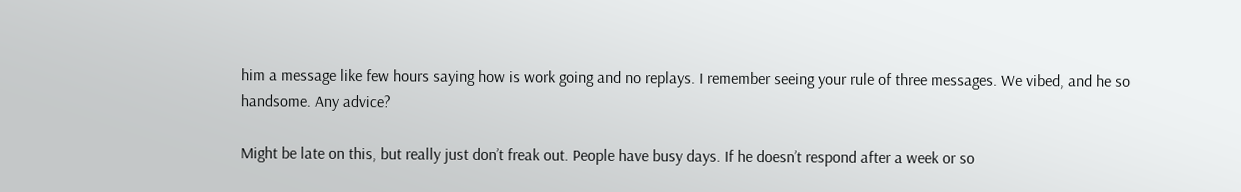him a message like few hours saying how is work going and no replays. I remember seeing your rule of three messages. We vibed, and he so handsome. Any advice?

Might be late on this, but really just don’t freak out. People have busy days. If he doesn’t respond after a week or so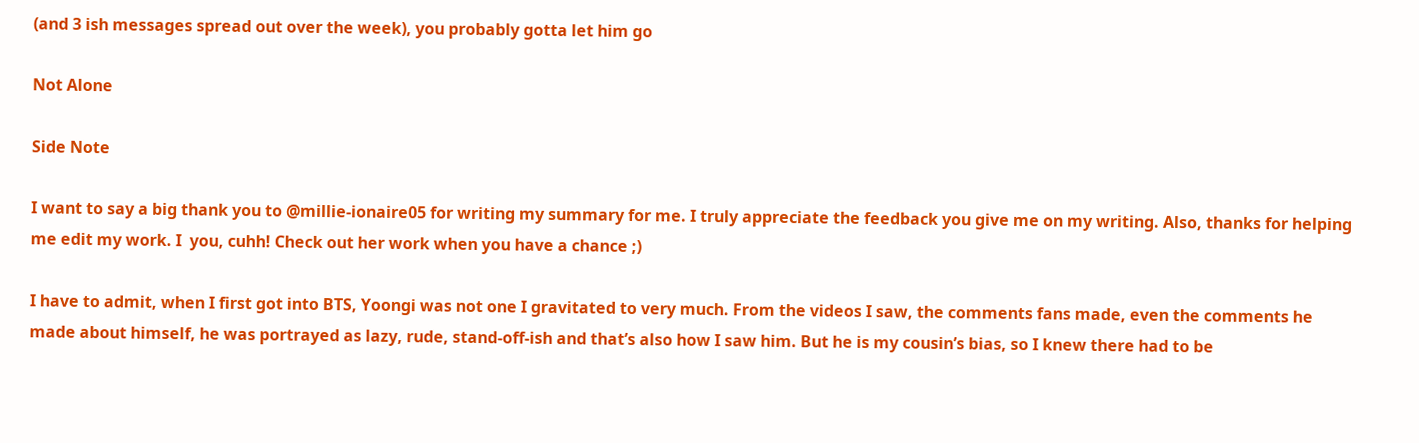(and 3 ish messages spread out over the week), you probably gotta let him go

Not Alone

Side Note

I want to say a big thank you to @millie-ionaire05 for writing my summary for me. I truly appreciate the feedback you give me on my writing. Also, thanks for helping me edit my work. I  you, cuhh! Check out her work when you have a chance ;)

I have to admit, when I first got into BTS, Yoongi was not one I gravitated to very much. From the videos I saw, the comments fans made, even the comments he made about himself, he was portrayed as lazy, rude, stand-off-ish and that’s also how I saw him. But he is my cousin’s bias, so I knew there had to be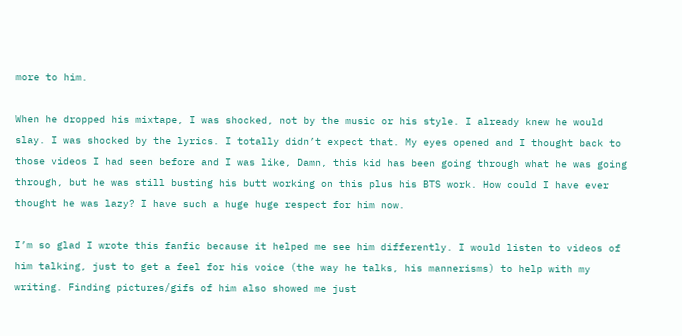more to him.

When he dropped his mixtape, I was shocked, not by the music or his style. I already knew he would slay. I was shocked by the lyrics. I totally didn’t expect that. My eyes opened and I thought back to those videos I had seen before and I was like, Damn, this kid has been going through what he was going through, but he was still busting his butt working on this plus his BTS work. How could I have ever thought he was lazy? I have such a huge huge respect for him now.

I’m so glad I wrote this fanfic because it helped me see him differently. I would listen to videos of him talking, just to get a feel for his voice (the way he talks, his mannerisms) to help with my writing. Finding pictures/gifs of him also showed me just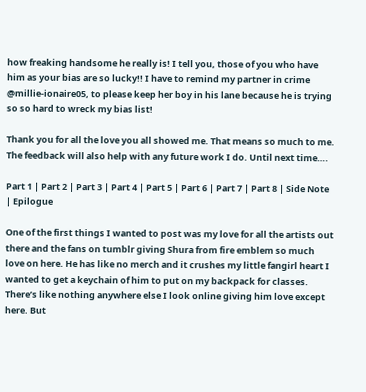how freaking handsome he really is! I tell you, those of you who have him as your bias are so lucky!! I have to remind my partner in crime @millie-ionaire05, to please keep her boy in his lane because he is trying so so hard to wreck my bias list!

Thank you for all the love you all showed me. That means so much to me. The feedback will also help with any future work I do. Until next time….

Part 1 | Part 2 | Part 3 | Part 4 | Part 5 | Part 6 | Part 7 | Part 8 | Side Note | Epilogue

One of the first things I wanted to post was my love for all the artists out there and the fans on tumblr giving Shura from fire emblem so much love on here. He has like no merch and it crushes my little fangirl heart I wanted to get a keychain of him to put on my backpack for classes. There’s like nothing anywhere else I look online giving him love except here. But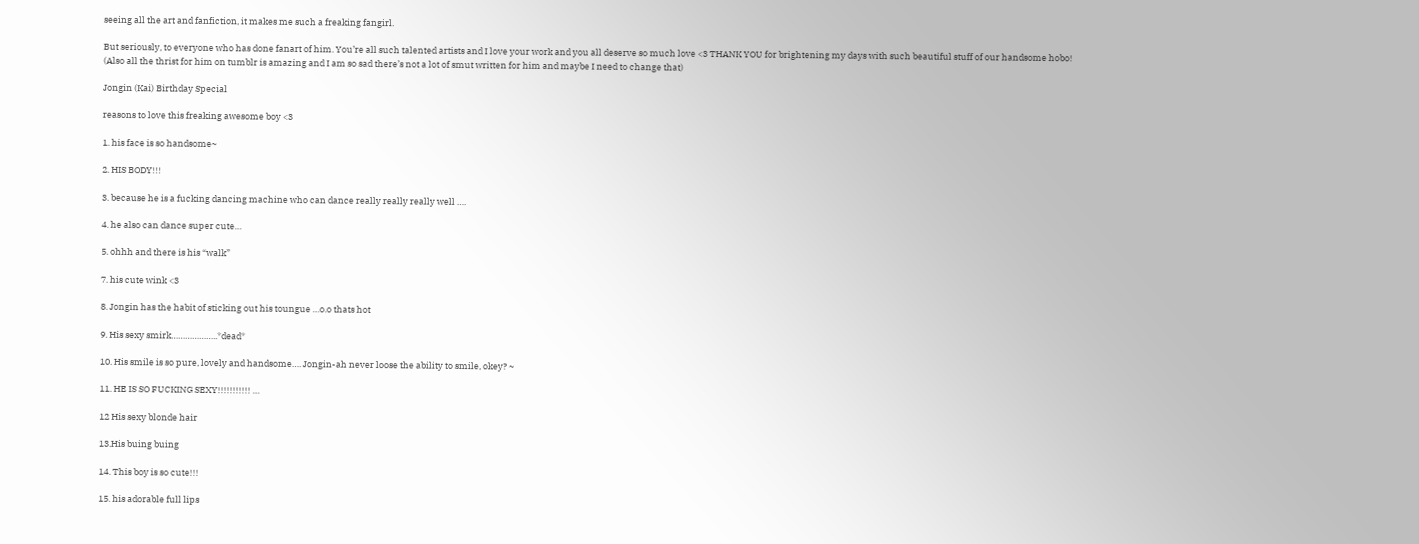seeing all the art and fanfiction, it makes me such a freaking fangirl.

But seriously, to everyone who has done fanart of him. You’re all such talented artists and I love your work and you all deserve so much love <3 THANK YOU for brightening my days with such beautiful stuff of our handsome hobo!
(Also all the thrist for him on tumblr is amazing and I am so sad there’s not a lot of smut written for him and maybe I need to change that)

Jongin (Kai) Birthday Special

reasons to love this freaking awesome boy <3

1. his face is so handsome~

2. HIS BODY!!!

3. because he is a fucking dancing machine who can dance really really really well ….

4. he also can dance super cute…

5. ohhh and there is his “walk”

7. his cute wink <3

8. Jongin has the habit of sticking out his toungue …o.o thats hot

9. His sexy smirk………………..*dead*

10. His smile is so pure, lovely and handsome…. Jongin-ah never loose the ability to smile, okey? ~

11. HE IS SO FUCKING SEXY!!!!!!!!!!! …

12 His sexy blonde hair

13.His buing buing

14. This boy is so cute!!!

15. his adorable full lips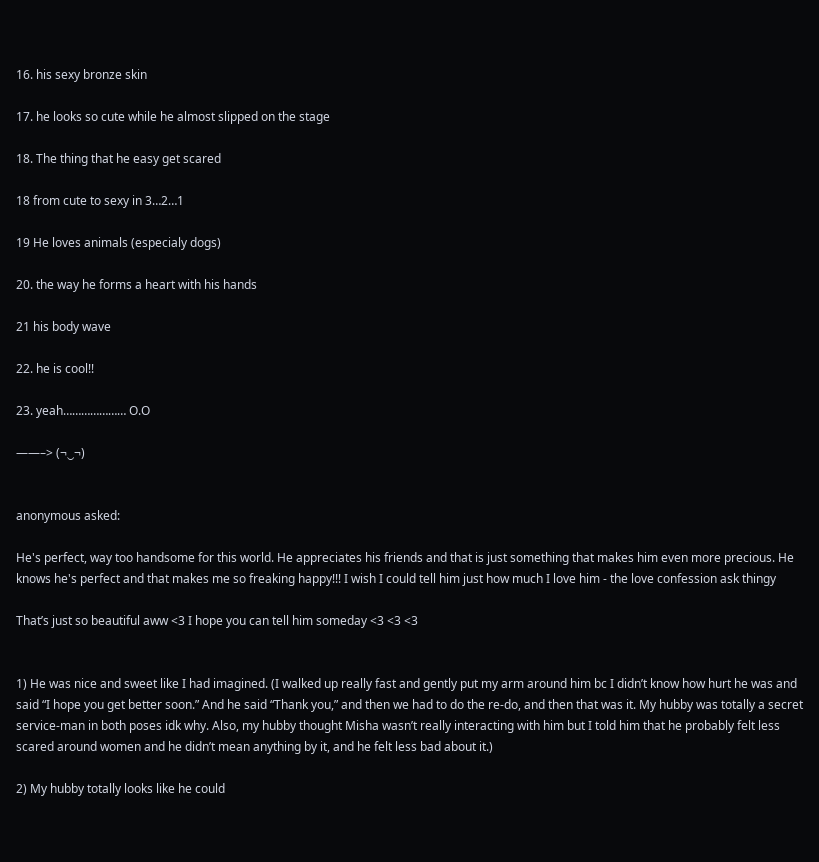16. his sexy bronze skin

17. he looks so cute while he almost slipped on the stage

18. The thing that he easy get scared

18 from cute to sexy in 3…2…1

19 He loves animals (especialy dogs)

20. the way he forms a heart with his hands

21 his body wave

22. he is cool!!

23. yeah………………… O.O

——–> (¬‿¬)


anonymous asked:

He's perfect, way too handsome for this world. He appreciates his friends and that is just something that makes him even more precious. He knows he's perfect and that makes me so freaking happy!!! I wish I could tell him just how much I love him - the love confession ask thingy

That’s just so beautiful aww <3 I hope you can tell him someday <3 <3 <3


1) He was nice and sweet like I had imagined. (I walked up really fast and gently put my arm around him bc I didn’t know how hurt he was and said “I hope you get better soon.” And he said “Thank you,” and then we had to do the re-do, and then that was it. My hubby was totally a secret service-man in both poses idk why. Also, my hubby thought Misha wasn’t really interacting with him but I told him that he probably felt less scared around women and he didn’t mean anything by it, and he felt less bad about it.)

2) My hubby totally looks like he could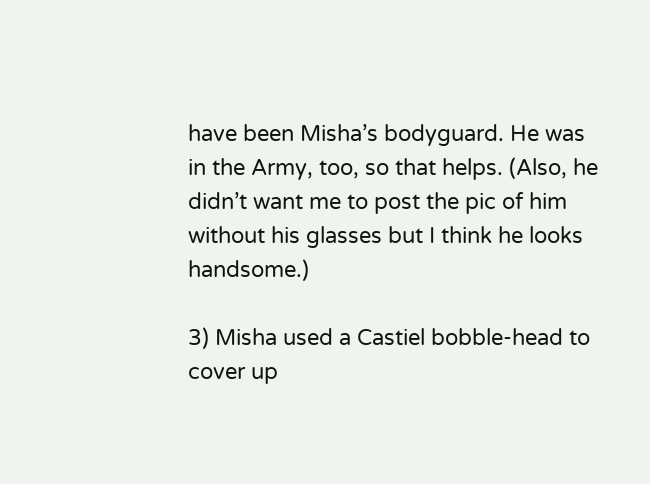have been Misha’s bodyguard. He was in the Army, too, so that helps. (Also, he didn’t want me to post the pic of him without his glasses but I think he looks handsome.)

3) Misha used a Castiel bobble-head to cover up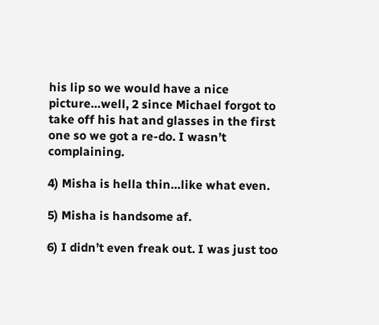his lip so we would have a nice picture…well, 2 since Michael forgot to take off his hat and glasses in the first one so we got a re-do. I wasn’t complaining.

4) Misha is hella thin…like what even.

5) Misha is handsome af.

6) I didn’t even freak out. I was just too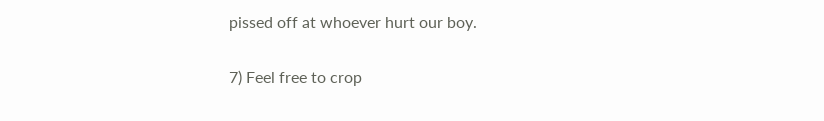pissed off at whoever hurt our boy.

7) Feel free to crop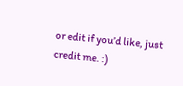or edit if you’d like, just credit me. :)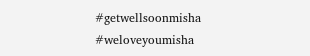#getwellsoonmisha #weloveyoumisha